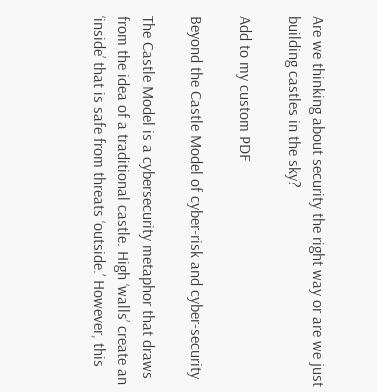Are we thinking about security the right way or are we just building castles in the sky?

Add to my custom PDF

Beyond the Castle Model of cyber-risk and cyber-security

The Castle Model is a cybersecurity metaphor that draws from the idea of a traditional castle. High ‘walls’ create an ‘inside’ that is safe from threats ‘outside.’ However, this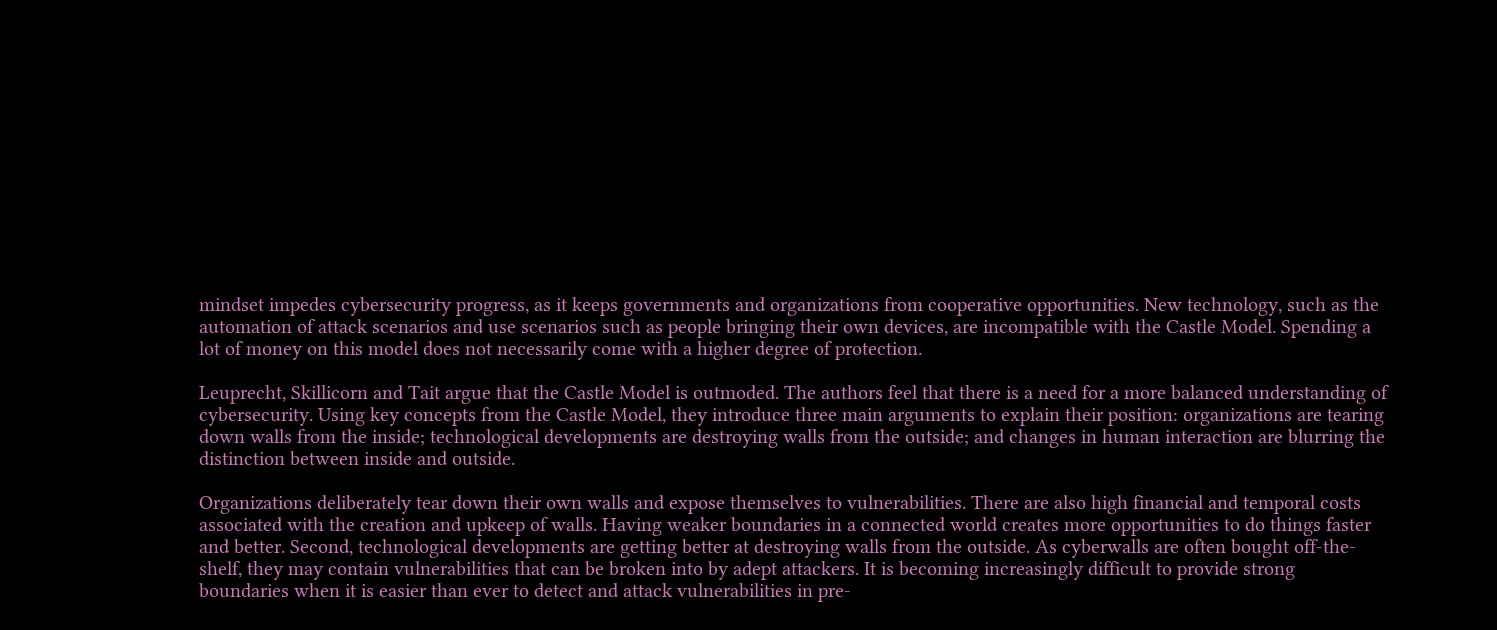mindset impedes cybersecurity progress, as it keeps governments and organizations from cooperative opportunities. New technology, such as the automation of attack scenarios and use scenarios such as people bringing their own devices, are incompatible with the Castle Model. Spending a lot of money on this model does not necessarily come with a higher degree of protection.

Leuprecht, Skillicorn and Tait argue that the Castle Model is outmoded. The authors feel that there is a need for a more balanced understanding of cybersecurity. Using key concepts from the Castle Model, they introduce three main arguments to explain their position: organizations are tearing down walls from the inside; technological developments are destroying walls from the outside; and changes in human interaction are blurring the distinction between inside and outside.

Organizations deliberately tear down their own walls and expose themselves to vulnerabilities. There are also high financial and temporal costs associated with the creation and upkeep of walls. Having weaker boundaries in a connected world creates more opportunities to do things faster and better. Second, technological developments are getting better at destroying walls from the outside. As cyberwalls are often bought off-the-shelf, they may contain vulnerabilities that can be broken into by adept attackers. It is becoming increasingly difficult to provide strong boundaries when it is easier than ever to detect and attack vulnerabilities in pre-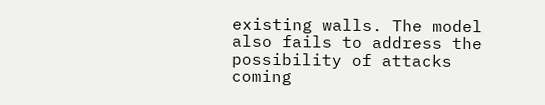existing walls. The model also fails to address the possibility of attacks coming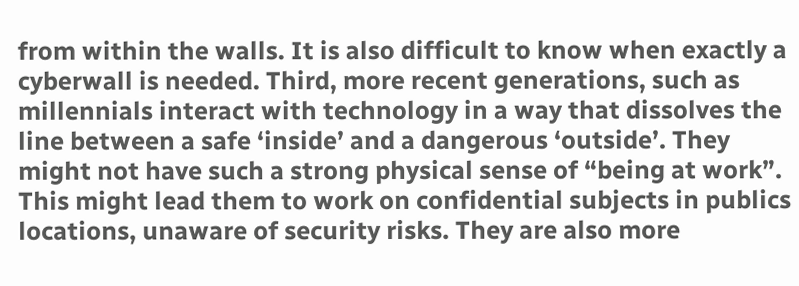from within the walls. It is also difficult to know when exactly a cyberwall is needed. Third, more recent generations, such as millennials interact with technology in a way that dissolves the line between a safe ‘inside’ and a dangerous ‘outside’. They might not have such a strong physical sense of “being at work”. This might lead them to work on confidential subjects in publics locations, unaware of security risks. They are also more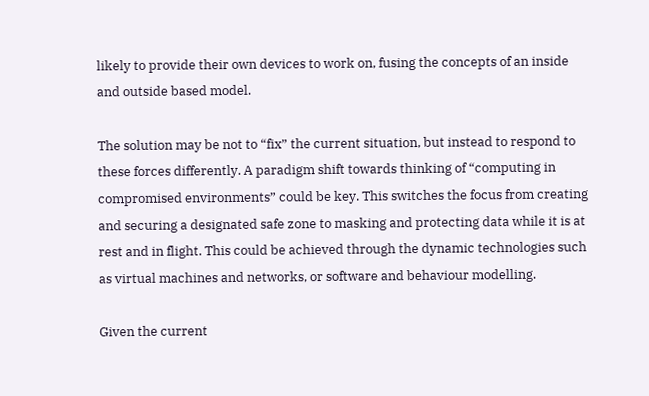likely to provide their own devices to work on, fusing the concepts of an inside and outside based model.

The solution may be not to “fix” the current situation, but instead to respond to these forces differently. A paradigm shift towards thinking of “computing in compromised environments” could be key. This switches the focus from creating and securing a designated safe zone to masking and protecting data while it is at rest and in flight. This could be achieved through the dynamic technologies such as virtual machines and networks, or software and behaviour modelling.

Given the current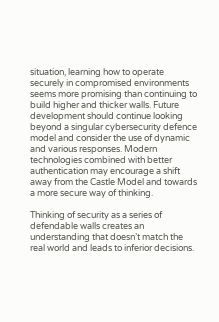situation, learning how to operate securely in compromised environments seems more promising than continuing to build higher and thicker walls. Future development should continue looking beyond a singular cybersecurity defence model and consider the use of dynamic and various responses. Modern technologies combined with better authentication may encourage a shift away from the Castle Model and towards a more secure way of thinking.

Thinking of security as a series of defendable walls creates an understanding that doesn’t match the real world and leads to inferior decisions.